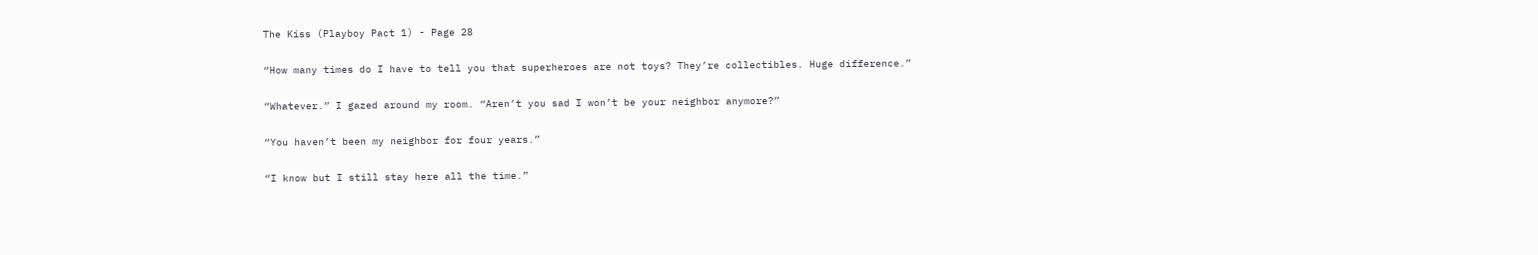The Kiss (Playboy Pact 1) - Page 28

“How many times do I have to tell you that superheroes are not toys? They’re collectibles. Huge difference.”

“Whatever.” I gazed around my room. “Aren’t you sad I won’t be your neighbor anymore?”

“You haven’t been my neighbor for four years.”

“I know but I still stay here all the time.”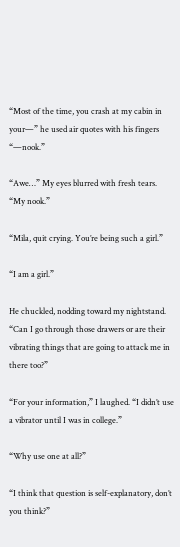“Most of the time, you crash at my cabin in your—” he used air quotes with his fingers “—nook.”

“Awe…” My eyes blurred with fresh tears. “My nook.”

“Mila, quit crying. You’re being such a girl.”

“I am a girl.”

He chuckled, nodding toward my nightstand. “Can I go through those drawers or are their vibrating things that are going to attack me in there too?”

“For your information,” I laughed. “I didn’t use a vibrator until I was in college.”

“Why use one at all?”

“I think that question is self-explanatory, don’t you think?”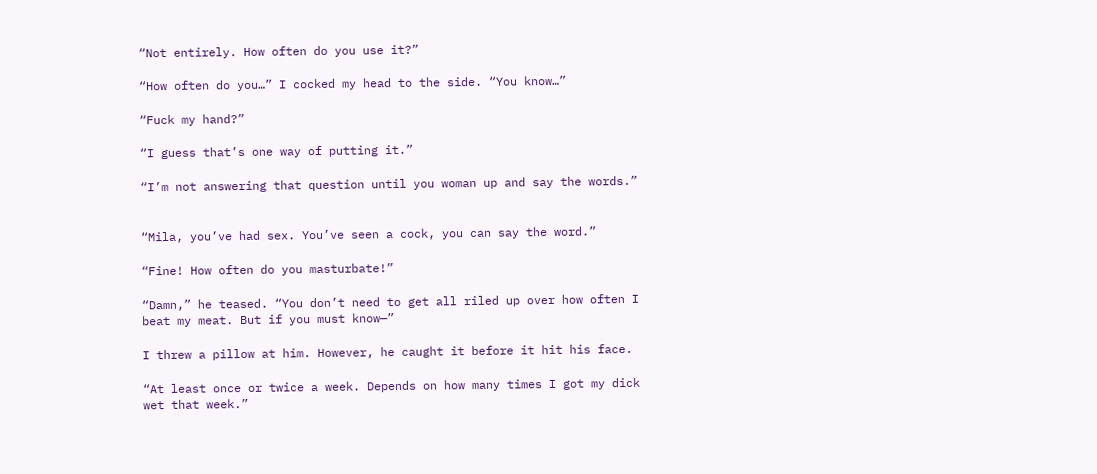“Not entirely. How often do you use it?”

“How often do you…” I cocked my head to the side. “You know…”

“Fuck my hand?”

“I guess that’s one way of putting it.”

“I’m not answering that question until you woman up and say the words.”


“Mila, you’ve had sex. You’ve seen a cock, you can say the word.”

“Fine! How often do you masturbate!”

“Damn,” he teased. “You don’t need to get all riled up over how often I beat my meat. But if you must know—”

I threw a pillow at him. However, he caught it before it hit his face.

“At least once or twice a week. Depends on how many times I got my dick wet that week.”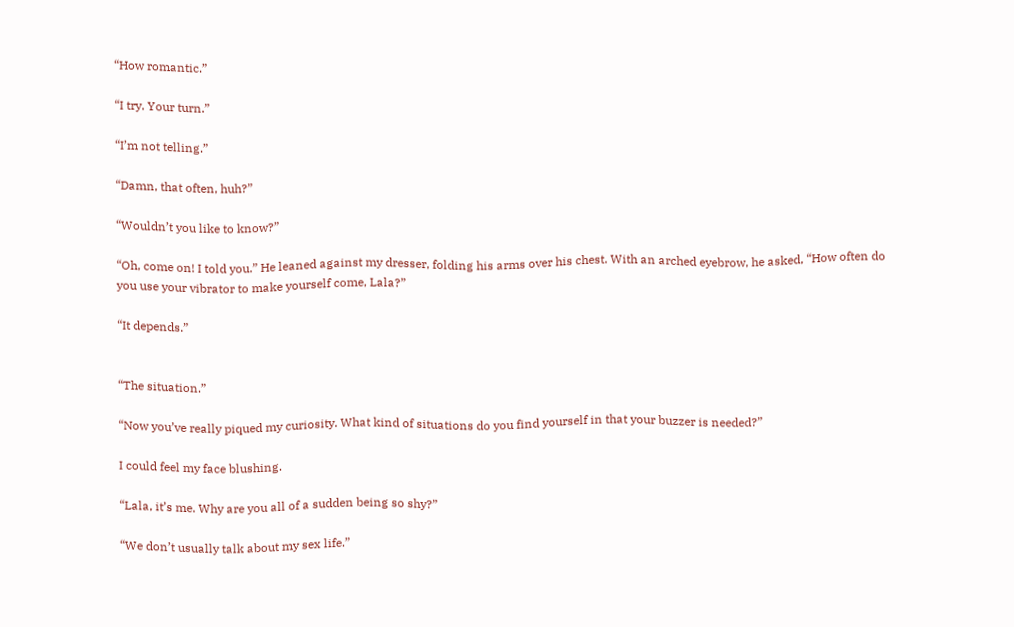“How romantic.”

“I try. Your turn.”

“I’m not telling.”

“Damn, that often, huh?”

“Wouldn’t you like to know?”

“Oh, come on! I told you.” He leaned against my dresser, folding his arms over his chest. With an arched eyebrow, he asked, “How often do you use your vibrator to make yourself come, Lala?”

“It depends.”


“The situation.”

“Now you’ve really piqued my curiosity. What kind of situations do you find yourself in that your buzzer is needed?”

I could feel my face blushing.

“Lala, it’s me. Why are you all of a sudden being so shy?”

“We don’t usually talk about my sex life.”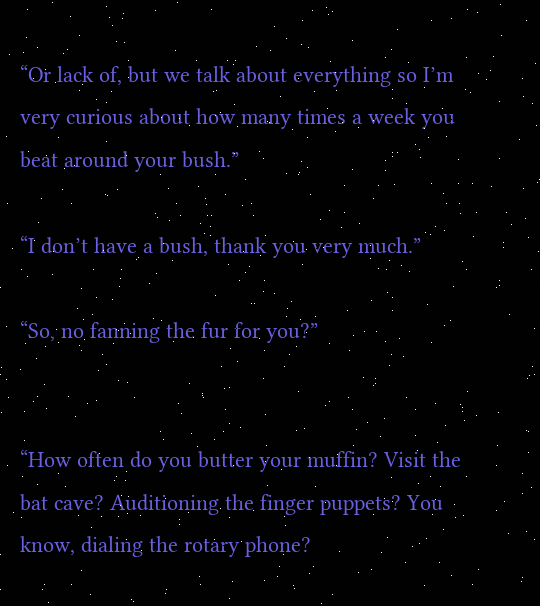“Or lack of, but we talk about everything so I’m very curious about how many times a week you beat around your bush.”

“I don’t have a bush, thank you very much.”

“So, no fanning the fur for you?”


“How often do you butter your muffin? Visit the bat cave? Auditioning the finger puppets? You know, dialing the rotary phone?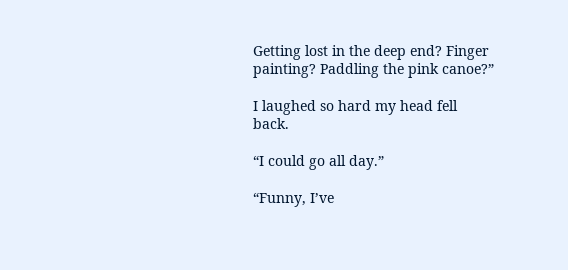Getting lost in the deep end? Finger painting? Paddling the pink canoe?”

I laughed so hard my head fell back.

“I could go all day.”

“Funny, I’ve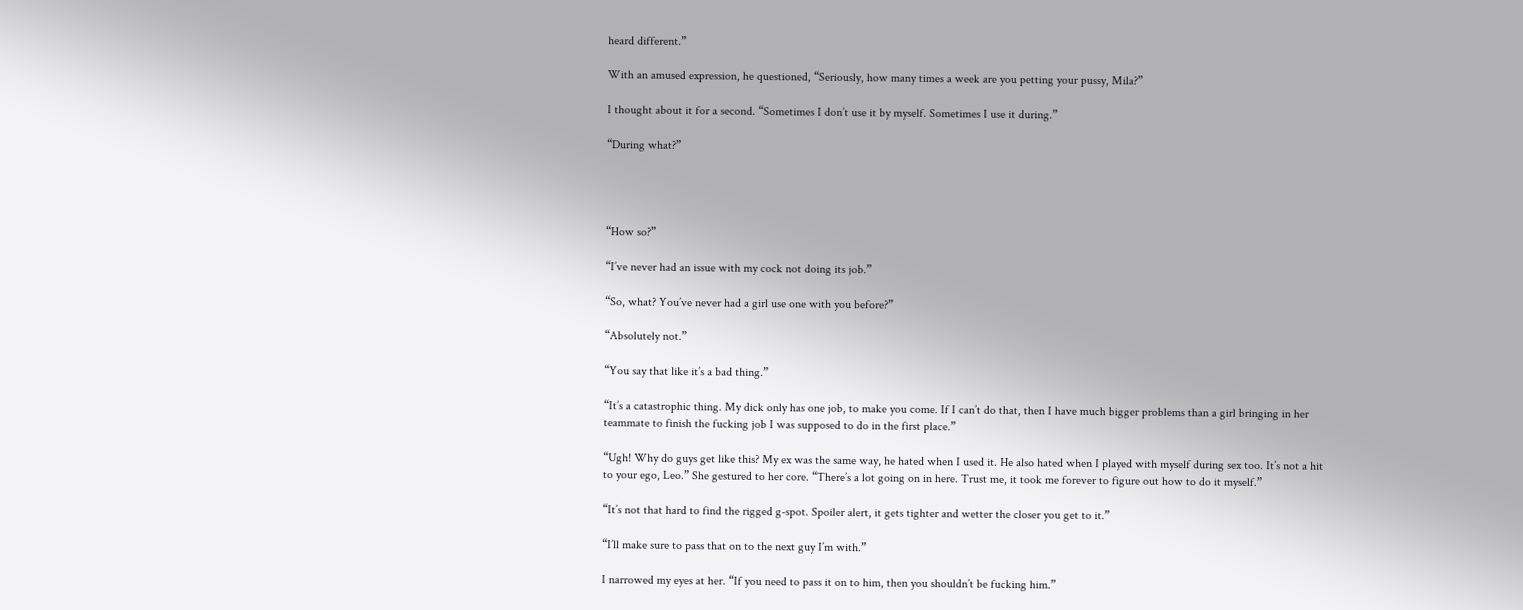heard different.”

With an amused expression, he questioned, “Seriously, how many times a week are you petting your pussy, Mila?”

I thought about it for a second. “Sometimes I don’t use it by myself. Sometimes I use it during.”

“During what?”




“How so?”

“I’ve never had an issue with my cock not doing its job.”

“So, what? You’ve never had a girl use one with you before?”

“Absolutely not.”

“You say that like it’s a bad thing.”

“It’s a catastrophic thing. My dick only has one job, to make you come. If I can’t do that, then I have much bigger problems than a girl bringing in her teammate to finish the fucking job I was supposed to do in the first place.”

“Ugh! Why do guys get like this? My ex was the same way, he hated when I used it. He also hated when I played with myself during sex too. It’s not a hit to your ego, Leo.” She gestured to her core. “There’s a lot going on in here. Trust me, it took me forever to figure out how to do it myself.”

“It’s not that hard to find the rigged g-spot. Spoiler alert, it gets tighter and wetter the closer you get to it.”

“I’ll make sure to pass that on to the next guy I’m with.”

I narrowed my eyes at her. “If you need to pass it on to him, then you shouldn’t be fucking him.”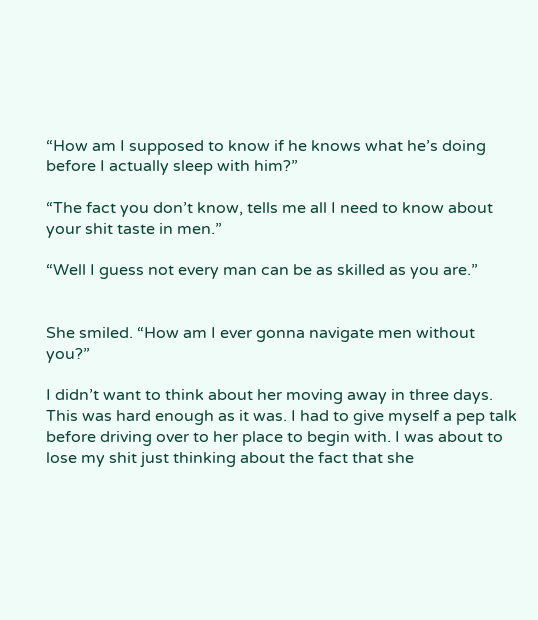“How am I supposed to know if he knows what he’s doing before I actually sleep with him?”

“The fact you don’t know, tells me all I need to know about your shit taste in men.”

“Well I guess not every man can be as skilled as you are.”


She smiled. “How am I ever gonna navigate men without you?”

I didn’t want to think about her moving away in three days. This was hard enough as it was. I had to give myself a pep talk before driving over to her place to begin with. I was about to lose my shit just thinking about the fact that she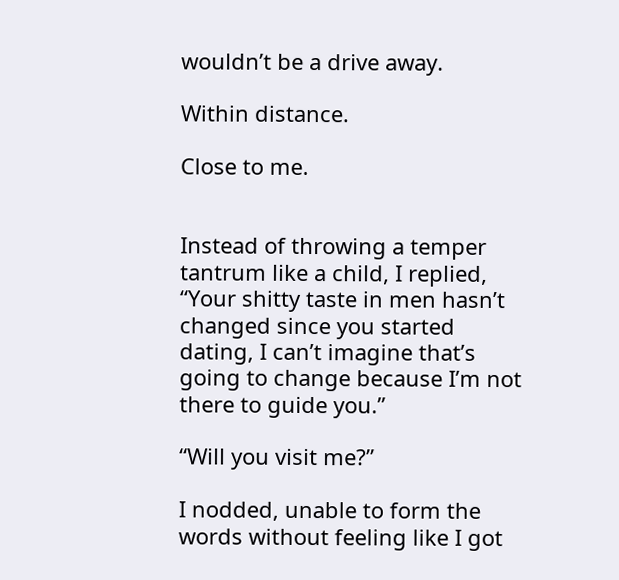wouldn’t be a drive away.

Within distance.

Close to me.


Instead of throwing a temper tantrum like a child, I replied, “Your shitty taste in men hasn’t changed since you started dating, I can’t imagine that’s going to change because I’m not there to guide you.”

“Will you visit me?”

I nodded, unable to form the words without feeling like I got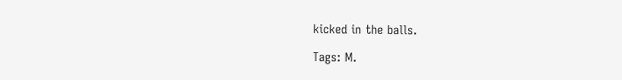kicked in the balls.

Tags: M.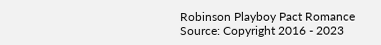Robinson Playboy Pact Romance
Source: Copyright 2016 - 2023